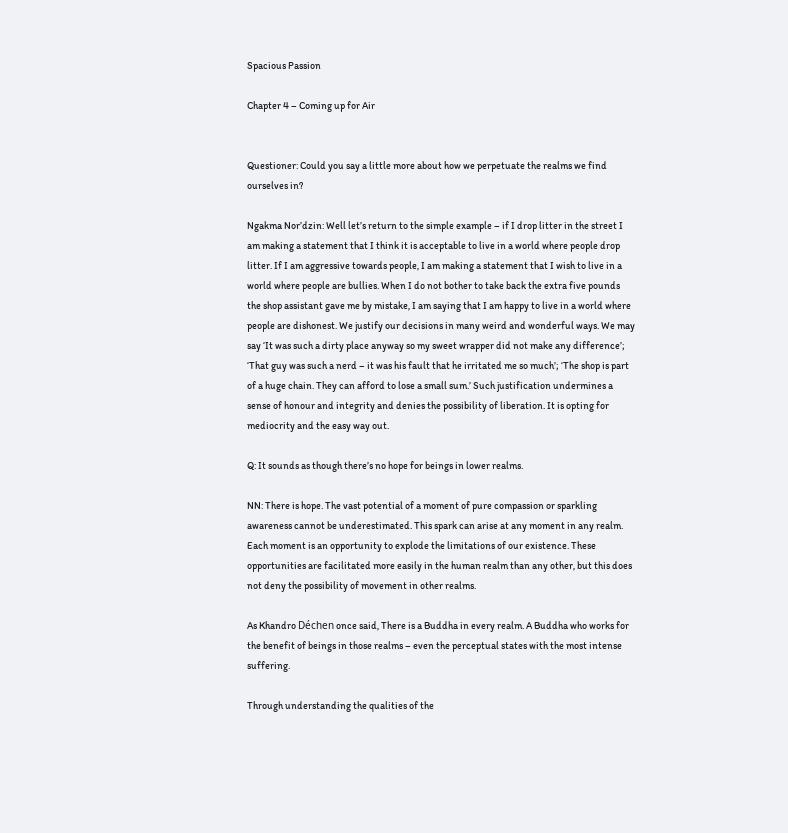Spacious Passion

Chapter 4 – Coming up for Air


Questioner: Could you say a little more about how we perpetuate the realms we find ourselves in?

Ngakma Nor’dzin: Well let’s return to the simple example – if I drop litter in the street I am making a statement that I think it is acceptable to live in a world where people drop litter. If I am aggressive towards people, I am making a statement that I wish to live in a world where people are bullies. When I do not bother to take back the extra five pounds the shop assistant gave me by mistake, I am saying that I am happy to live in a world where people are dishonest. We justify our decisions in many weird and wonderful ways. We may say ‘It was such a dirty place anyway so my sweet wrapper did not make any difference’; ‘That guy was such a nerd – it was his fault that he irritated me so much’; ‘The shop is part of a huge chain. They can afford to lose a small sum.’ Such justification undermines a sense of honour and integrity and denies the possibility of liberation. It is opting for mediocrity and the easy way out.

Q: It sounds as though there’s no hope for beings in lower realms.

NN: There is hope. The vast potential of a moment of pure compassion or sparkling awareness cannot be underestimated. This spark can arise at any moment in any realm. Each moment is an opportunity to explode the limitations of our existence. These opportunities are facilitated more easily in the human realm than any other, but this does not deny the possibility of movement in other realms.

As Khandro Déchen once said, There is a Buddha in every realm. A Buddha who works for the benefit of beings in those realms – even the perceptual states with the most intense suffering.

Through understanding the qualities of the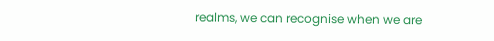realms, we can recognise when we are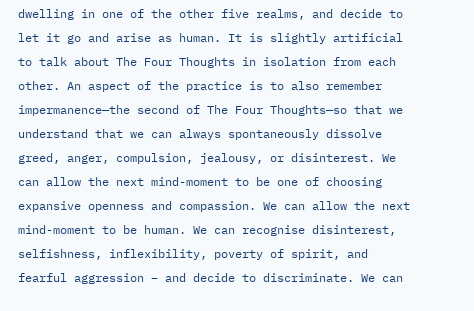dwelling in one of the other five realms, and decide to let it go and arise as human. It is slightly artificial to talk about The Four Thoughts in isolation from each other. An aspect of the practice is to also remember impermanence—the second of The Four Thoughts—so that we understand that we can always spontaneously dissolve greed, anger, compulsion, jealousy, or disinterest. We can allow the next mind-moment to be one of choosing expansive openness and compassion. We can allow the next mind-moment to be human. We can recognise disinterest, selfishness, inflexibility, poverty of spirit, and fearful aggression – and decide to discriminate. We can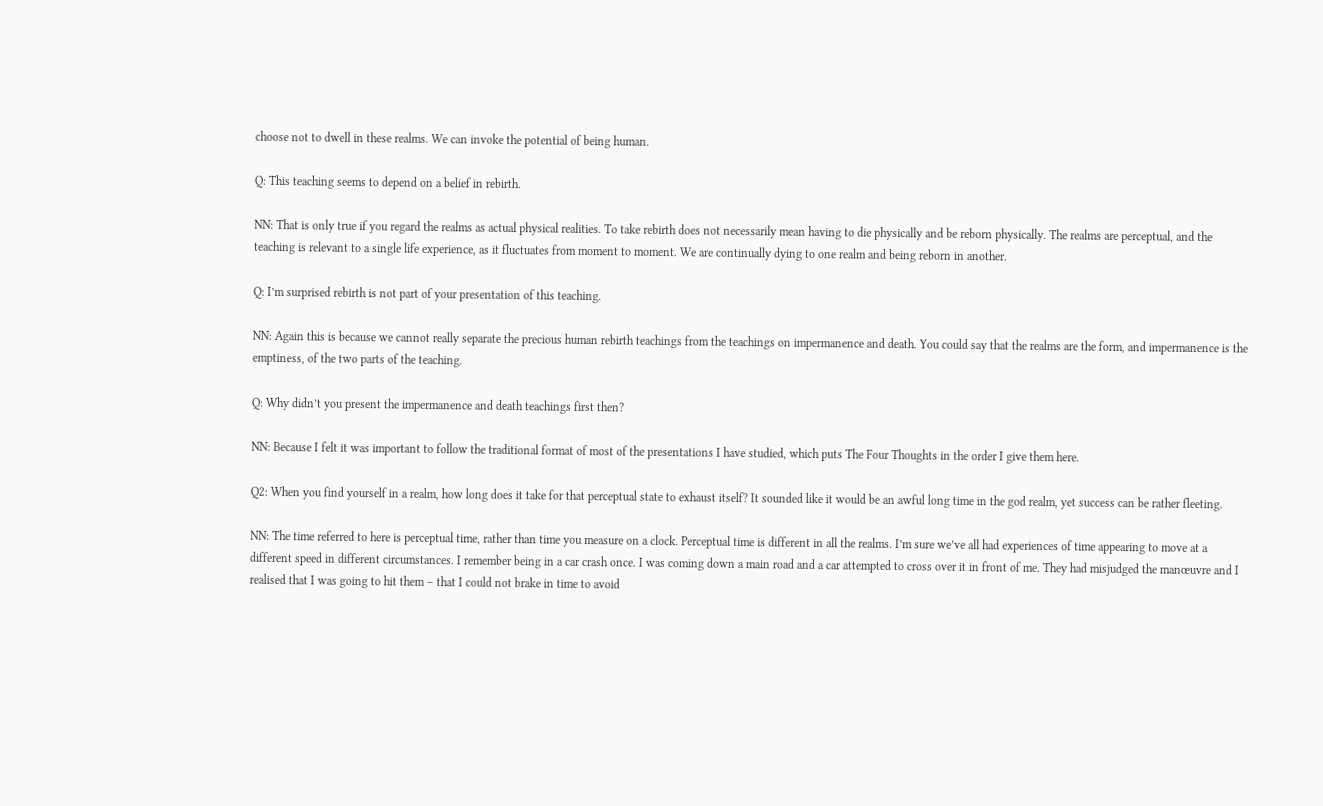choose not to dwell in these realms. We can invoke the potential of being human.

Q: This teaching seems to depend on a belief in rebirth.

NN: That is only true if you regard the realms as actual physical realities. To take rebirth does not necessarily mean having to die physically and be reborn physically. The realms are perceptual, and the teaching is relevant to a single life experience, as it fluctuates from moment to moment. We are continually dying to one realm and being reborn in another.

Q: I’m surprised rebirth is not part of your presentation of this teaching.

NN: Again this is because we cannot really separate the precious human rebirth teachings from the teachings on impermanence and death. You could say that the realms are the form, and impermanence is the emptiness, of the two parts of the teaching.

Q: Why didn’t you present the impermanence and death teachings first then?

NN: Because I felt it was important to follow the traditional format of most of the presentations I have studied, which puts The Four Thoughts in the order I give them here.

Q2: When you find yourself in a realm, how long does it take for that perceptual state to exhaust itself? It sounded like it would be an awful long time in the god realm, yet success can be rather fleeting.

NN: The time referred to here is perceptual time, rather than time you measure on a clock. Perceptual time is different in all the realms. I’m sure we’ve all had experiences of time appearing to move at a different speed in different circumstances. I remember being in a car crash once. I was coming down a main road and a car attempted to cross over it in front of me. They had misjudged the manœuvre and I realised that I was going to hit them – that I could not brake in time to avoid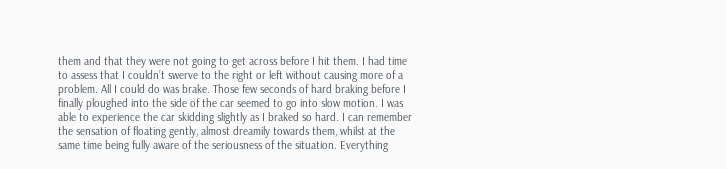them and that they were not going to get across before I hit them. I had time to assess that I couldn’t swerve to the right or left without causing more of a problem. All I could do was brake. Those few seconds of hard braking before I finally ploughed into the side of the car seemed to go into slow motion. I was able to experience the car skidding slightly as I braked so hard. I can remember the sensation of floating gently, almost dreamily towards them, whilst at the same time being fully aware of the seriousness of the situation. Everything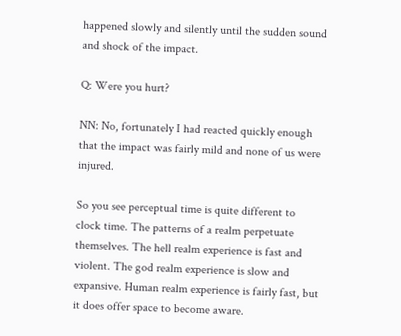happened slowly and silently until the sudden sound and shock of the impact.

Q: Were you hurt?

NN: No, fortunately I had reacted quickly enough that the impact was fairly mild and none of us were injured.

So you see perceptual time is quite different to clock time. The patterns of a realm perpetuate themselves. The hell realm experience is fast and violent. The god realm experience is slow and expansive. Human realm experience is fairly fast, but it does offer space to become aware.